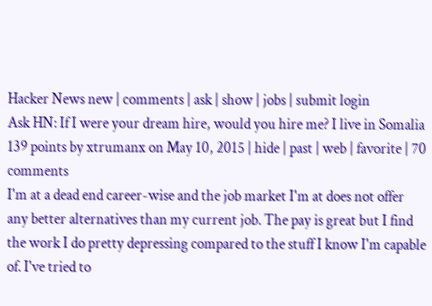Hacker News new | comments | ask | show | jobs | submit login
Ask HN: If I were your dream hire, would you hire me? I live in Somalia
139 points by xtrumanx on May 10, 2015 | hide | past | web | favorite | 70 comments
I'm at a dead end career-wise and the job market I'm at does not offer any better alternatives than my current job. The pay is great but I find the work I do pretty depressing compared to the stuff I know I'm capable of. I've tried to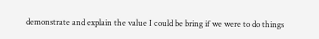demonstrate and explain the value I could be bring if we were to do things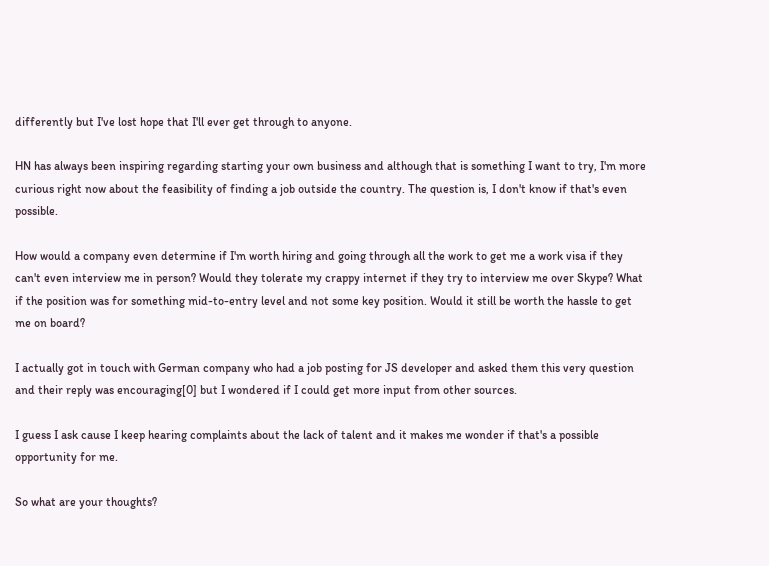differently but I've lost hope that I'll ever get through to anyone.

HN has always been inspiring regarding starting your own business and although that is something I want to try, I'm more curious right now about the feasibility of finding a job outside the country. The question is, I don't know if that's even possible.

How would a company even determine if I'm worth hiring and going through all the work to get me a work visa if they can't even interview me in person? Would they tolerate my crappy internet if they try to interview me over Skype? What if the position was for something mid-to-entry level and not some key position. Would it still be worth the hassle to get me on board?

I actually got in touch with German company who had a job posting for JS developer and asked them this very question and their reply was encouraging[0] but I wondered if I could get more input from other sources.

I guess I ask cause I keep hearing complaints about the lack of talent and it makes me wonder if that's a possible opportunity for me.

So what are your thoughts?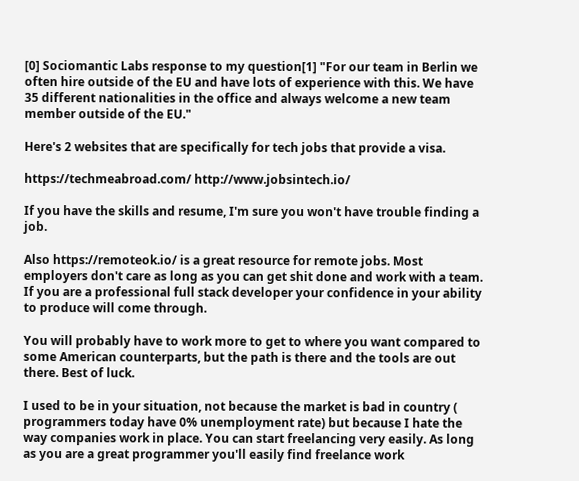[0] Sociomantic Labs response to my question[1] "For our team in Berlin we often hire outside of the EU and have lots of experience with this. We have 35 different nationalities in the office and always welcome a new team member outside of the EU."

Here's 2 websites that are specifically for tech jobs that provide a visa.

https://techmeabroad.com/ http://www.jobsintech.io/

If you have the skills and resume, I'm sure you won't have trouble finding a job.

Also https://remoteok.io/ is a great resource for remote jobs. Most employers don't care as long as you can get shit done and work with a team. If you are a professional full stack developer your confidence in your ability to produce will come through.

You will probably have to work more to get to where you want compared to some American counterparts, but the path is there and the tools are out there. Best of luck.

I used to be in your situation, not because the market is bad in country ( programmers today have 0% unemployment rate) but because I hate the way companies work in place. You can start freelancing very easily. As long as you are a great programmer you'll easily find freelance work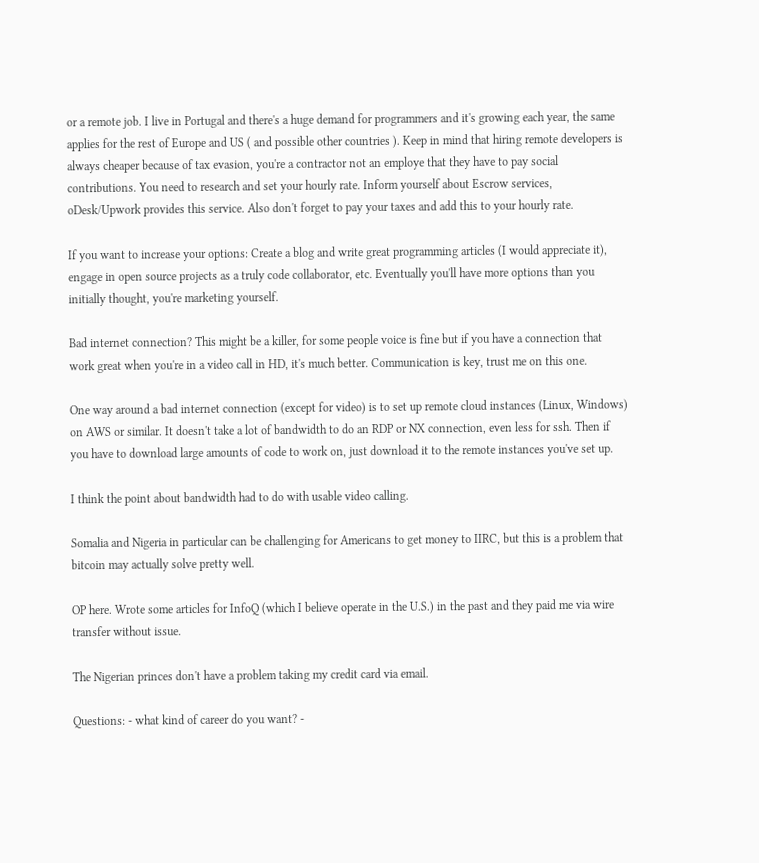or a remote job. I live in Portugal and there's a huge demand for programmers and it's growing each year, the same applies for the rest of Europe and US ( and possible other countries ). Keep in mind that hiring remote developers is always cheaper because of tax evasion, you're a contractor not an employe that they have to pay social contributions. You need to research and set your hourly rate. Inform yourself about Escrow services, oDesk/Upwork provides this service. Also don't forget to pay your taxes and add this to your hourly rate.

If you want to increase your options: Create a blog and write great programming articles (I would appreciate it), engage in open source projects as a truly code collaborator, etc. Eventually you'll have more options than you initially thought, you're marketing yourself.

Bad internet connection? This might be a killer, for some people voice is fine but if you have a connection that work great when you're in a video call in HD, it's much better. Communication is key, trust me on this one.

One way around a bad internet connection (except for video) is to set up remote cloud instances (Linux, Windows) on AWS or similar. It doesn't take a lot of bandwidth to do an RDP or NX connection, even less for ssh. Then if you have to download large amounts of code to work on, just download it to the remote instances you've set up.

I think the point about bandwidth had to do with usable video calling.

Somalia and Nigeria in particular can be challenging for Americans to get money to IIRC, but this is a problem that bitcoin may actually solve pretty well.

OP here. Wrote some articles for InfoQ (which I believe operate in the U.S.) in the past and they paid me via wire transfer without issue.

The Nigerian princes don't have a problem taking my credit card via email.

Questions: - what kind of career do you want? -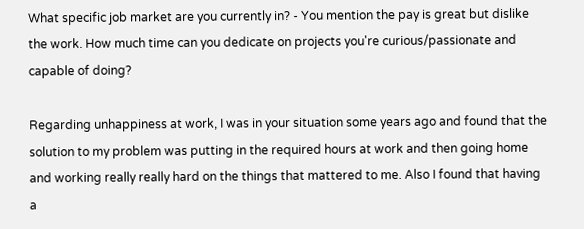What specific job market are you currently in? - You mention the pay is great but dislike the work. How much time can you dedicate on projects you're curious/passionate and capable of doing?

Regarding unhappiness at work, I was in your situation some years ago and found that the solution to my problem was putting in the required hours at work and then going home and working really really hard on the things that mattered to me. Also I found that having a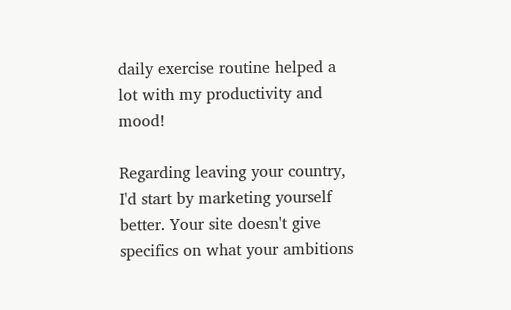daily exercise routine helped a lot with my productivity and mood!

Regarding leaving your country, I'd start by marketing yourself better. Your site doesn't give specifics on what your ambitions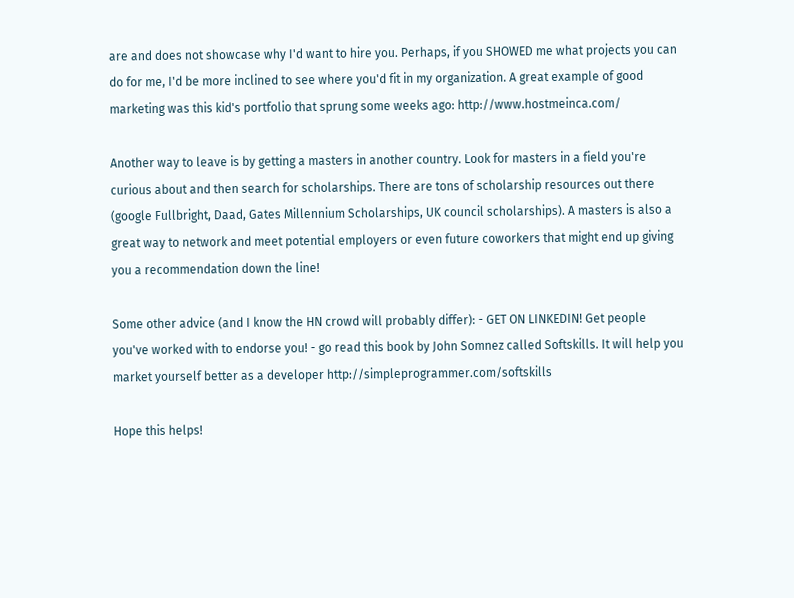are and does not showcase why I'd want to hire you. Perhaps, if you SHOWED me what projects you can do for me, I'd be more inclined to see where you'd fit in my organization. A great example of good marketing was this kid's portfolio that sprung some weeks ago: http://www.hostmeinca.com/

Another way to leave is by getting a masters in another country. Look for masters in a field you're curious about and then search for scholarships. There are tons of scholarship resources out there (google Fullbright, Daad, Gates Millennium Scholarships, UK council scholarships). A masters is also a great way to network and meet potential employers or even future coworkers that might end up giving you a recommendation down the line!

Some other advice (and I know the HN crowd will probably differ): - GET ON LINKEDIN! Get people you've worked with to endorse you! - go read this book by John Somnez called Softskills. It will help you market yourself better as a developer http://simpleprogrammer.com/softskills

Hope this helps!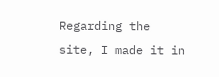Regarding the site, I made it in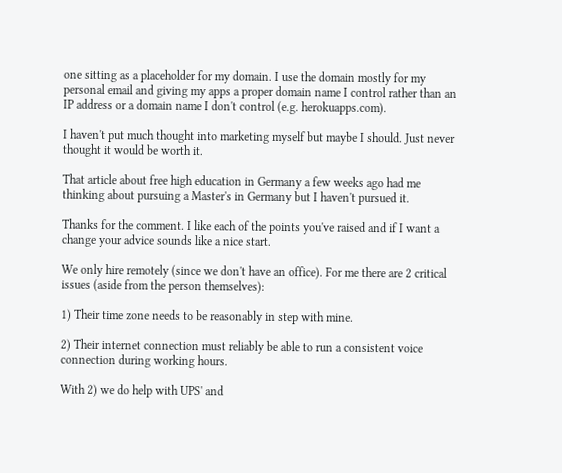one sitting as a placeholder for my domain. I use the domain mostly for my personal email and giving my apps a proper domain name I control rather than an IP address or a domain name I don't control (e.g. herokuapps.com).

I haven't put much thought into marketing myself but maybe I should. Just never thought it would be worth it.

That article about free high education in Germany a few weeks ago had me thinking about pursuing a Master's in Germany but I haven't pursued it.

Thanks for the comment. I like each of the points you've raised and if I want a change your advice sounds like a nice start.

We only hire remotely (since we don't have an office). For me there are 2 critical issues (aside from the person themselves):

1) Their time zone needs to be reasonably in step with mine.

2) Their internet connection must reliably be able to run a consistent voice connection during working hours.

With 2) we do help with UPS' and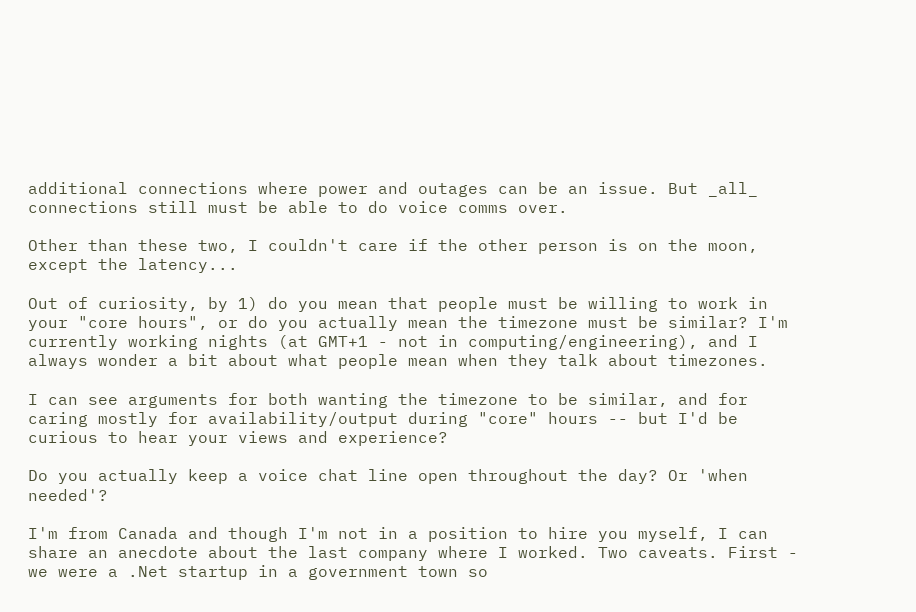additional connections where power and outages can be an issue. But _all_ connections still must be able to do voice comms over.

Other than these two, I couldn't care if the other person is on the moon, except the latency...

Out of curiosity, by 1) do you mean that people must be willing to work in your "core hours", or do you actually mean the timezone must be similar? I'm currently working nights (at GMT+1 - not in computing/engineering), and I always wonder a bit about what people mean when they talk about timezones.

I can see arguments for both wanting the timezone to be similar, and for caring mostly for availability/output during "core" hours -- but I'd be curious to hear your views and experience?

Do you actually keep a voice chat line open throughout the day? Or 'when needed'?

I'm from Canada and though I'm not in a position to hire you myself, I can share an anecdote about the last company where I worked. Two caveats. First - we were a .Net startup in a government town so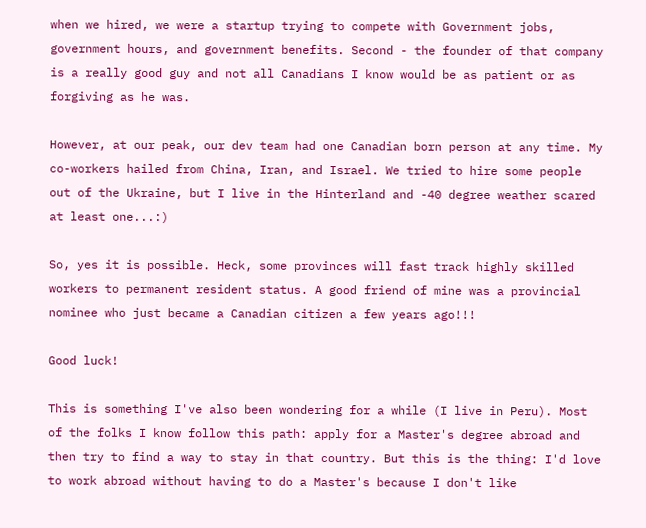when we hired, we were a startup trying to compete with Government jobs, government hours, and government benefits. Second - the founder of that company is a really good guy and not all Canadians I know would be as patient or as forgiving as he was.

However, at our peak, our dev team had one Canadian born person at any time. My co-workers hailed from China, Iran, and Israel. We tried to hire some people out of the Ukraine, but I live in the Hinterland and -40 degree weather scared at least one...:)

So, yes it is possible. Heck, some provinces will fast track highly skilled workers to permanent resident status. A good friend of mine was a provincial nominee who just became a Canadian citizen a few years ago!!!

Good luck!

This is something I've also been wondering for a while (I live in Peru). Most of the folks I know follow this path: apply for a Master's degree abroad and then try to find a way to stay in that country. But this is the thing: I'd love to work abroad without having to do a Master's because I don't like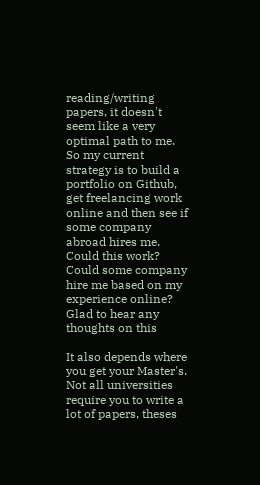reading/writing papers, it doesn't seem like a very optimal path to me. So my current strategy is to build a portfolio on Github, get freelancing work online and then see if some company abroad hires me. Could this work? Could some company hire me based on my experience online? Glad to hear any thoughts on this

It also depends where you get your Master's. Not all universities require you to write a lot of papers, theses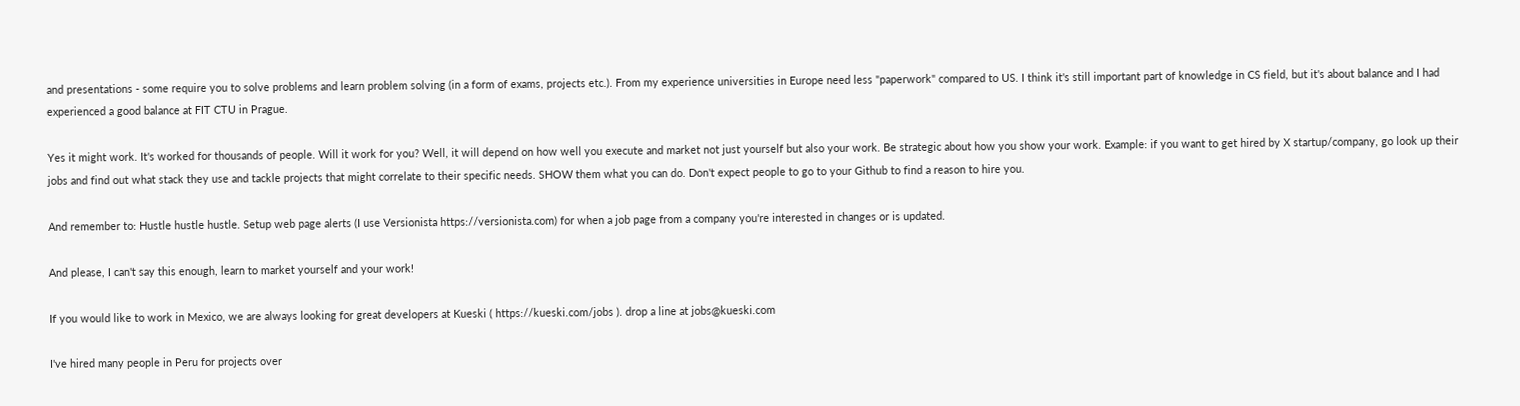and presentations - some require you to solve problems and learn problem solving (in a form of exams, projects etc.). From my experience universities in Europe need less "paperwork" compared to US. I think it's still important part of knowledge in CS field, but it's about balance and I had experienced a good balance at FIT CTU in Prague.

Yes it might work. It's worked for thousands of people. Will it work for you? Well, it will depend on how well you execute and market not just yourself but also your work. Be strategic about how you show your work. Example: if you want to get hired by X startup/company, go look up their jobs and find out what stack they use and tackle projects that might correlate to their specific needs. SHOW them what you can do. Don't expect people to go to your Github to find a reason to hire you.

And remember to: Hustle hustle hustle. Setup web page alerts (I use Versionista https://versionista.com) for when a job page from a company you're interested in changes or is updated.

And please, I can't say this enough, learn to market yourself and your work!

If you would like to work in Mexico, we are always looking for great developers at Kueski ( https://kueski.com/jobs ). drop a line at jobs@kueski.com

I've hired many people in Peru for projects over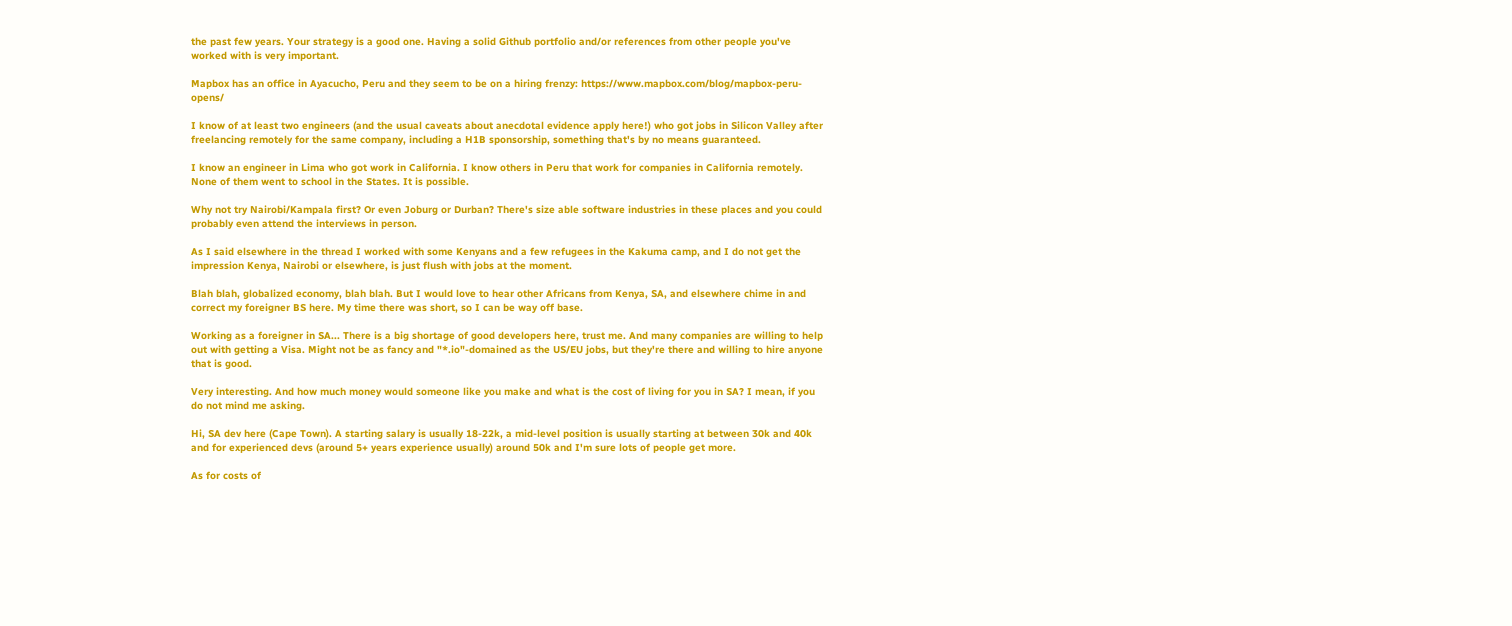the past few years. Your strategy is a good one. Having a solid Github portfolio and/or references from other people you've worked with is very important.

Mapbox has an office in Ayacucho, Peru and they seem to be on a hiring frenzy: https://www.mapbox.com/blog/mapbox-peru-opens/

I know of at least two engineers (and the usual caveats about anecdotal evidence apply here!) who got jobs in Silicon Valley after freelancing remotely for the same company, including a H1B sponsorship, something that's by no means guaranteed.

I know an engineer in Lima who got work in California. I know others in Peru that work for companies in California remotely. None of them went to school in the States. It is possible.

Why not try Nairobi/Kampala first? Or even Joburg or Durban? There's size able software industries in these places and you could probably even attend the interviews in person.

As I said elsewhere in the thread I worked with some Kenyans and a few refugees in the Kakuma camp, and I do not get the impression Kenya, Nairobi or elsewhere, is just flush with jobs at the moment.

Blah blah, globalized economy, blah blah. But I would love to hear other Africans from Kenya, SA, and elsewhere chime in and correct my foreigner BS here. My time there was short, so I can be way off base.

Working as a foreigner in SA... There is a big shortage of good developers here, trust me. And many companies are willing to help out with getting a Visa. Might not be as fancy and "*.io"-domained as the US/EU jobs, but they're there and willing to hire anyone that is good.

Very interesting. And how much money would someone like you make and what is the cost of living for you in SA? I mean, if you do not mind me asking.

Hi, SA dev here (Cape Town). A starting salary is usually 18-22k, a mid-level position is usually starting at between 30k and 40k and for experienced devs (around 5+ years experience usually) around 50k and I'm sure lots of people get more.

As for costs of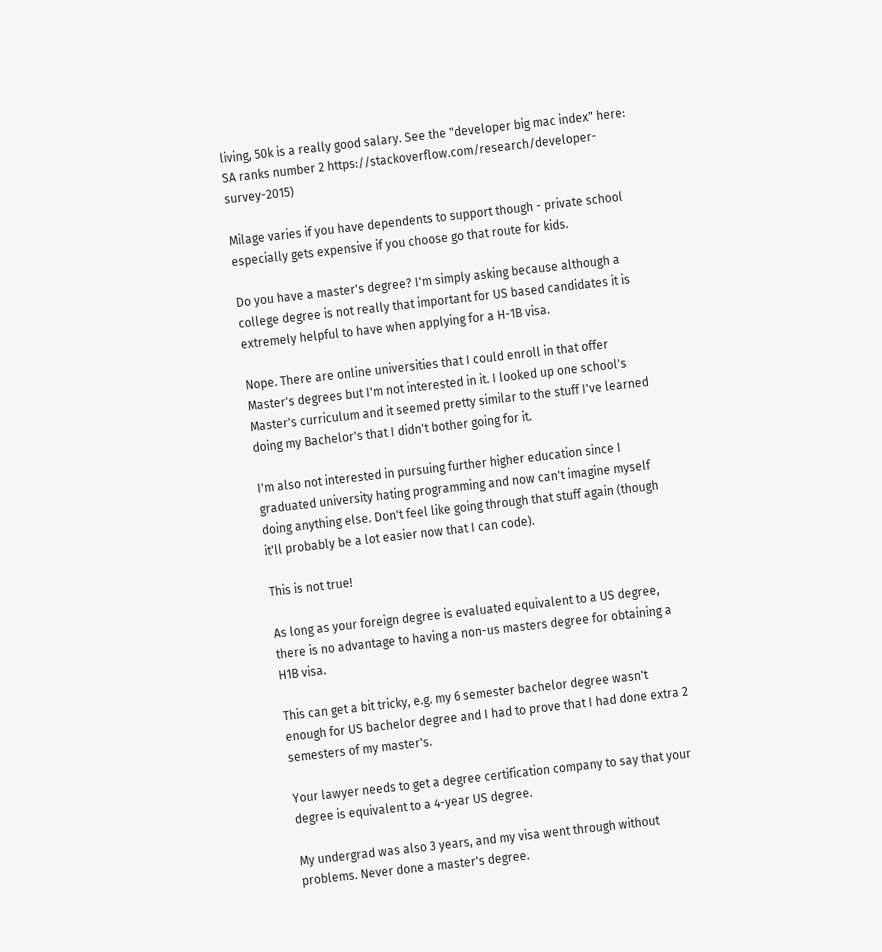living, 50k is a really good salary. See the "developer big mac index" here: SA ranks number 2 https://stackoverflow.com/research/developer-survey-2015)

Milage varies if you have dependents to support though - private school especially gets expensive if you choose go that route for kids.

Do you have a master's degree? I'm simply asking because although a college degree is not really that important for US based candidates it is extremely helpful to have when applying for a H-1B visa.

Nope. There are online universities that I could enroll in that offer Master's degrees but I'm not interested in it. I looked up one school's Master's curriculum and it seemed pretty similar to the stuff I've learned doing my Bachelor's that I didn't bother going for it.

I'm also not interested in pursuing further higher education since I graduated university hating programming and now can't imagine myself doing anything else. Don't feel like going through that stuff again (though it'll probably be a lot easier now that I can code).

This is not true!

As long as your foreign degree is evaluated equivalent to a US degree, there is no advantage to having a non-us masters degree for obtaining a H1B visa.

This can get a bit tricky, e.g. my 6 semester bachelor degree wasn't enough for US bachelor degree and I had to prove that I had done extra 2 semesters of my master's.

Your lawyer needs to get a degree certification company to say that your degree is equivalent to a 4-year US degree.

My undergrad was also 3 years, and my visa went through without problems. Never done a master's degree.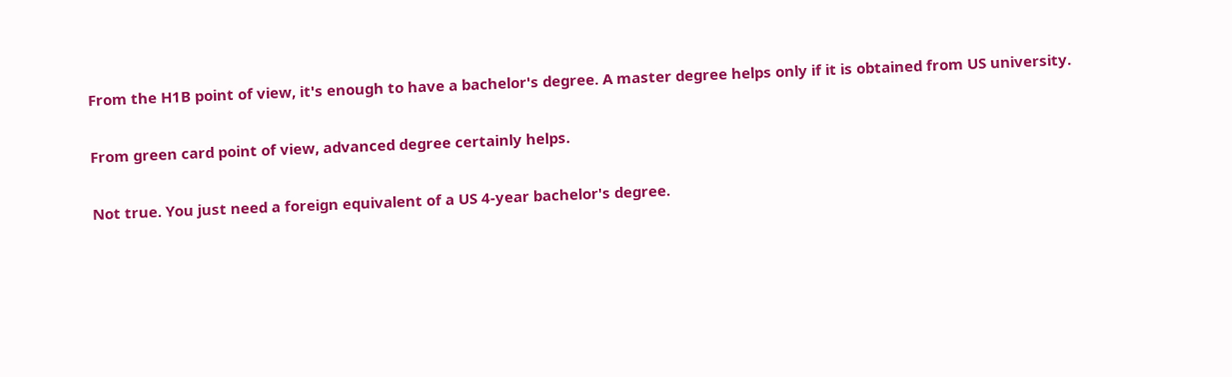From the H1B point of view, it's enough to have a bachelor's degree. A master degree helps only if it is obtained from US university.

From green card point of view, advanced degree certainly helps.

Not true. You just need a foreign equivalent of a US 4-year bachelor's degree.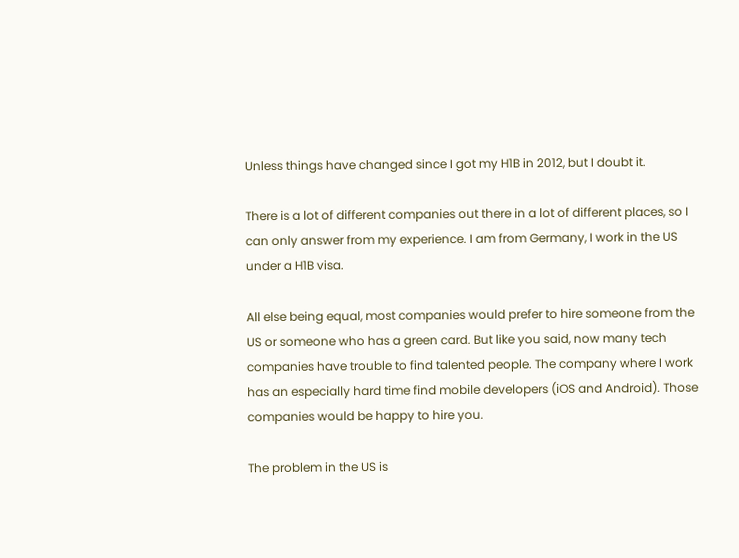Unless things have changed since I got my H1B in 2012, but I doubt it.

There is a lot of different companies out there in a lot of different places, so I can only answer from my experience. I am from Germany, I work in the US under a H1B visa.

All else being equal, most companies would prefer to hire someone from the US or someone who has a green card. But like you said, now many tech companies have trouble to find talented people. The company where I work has an especially hard time find mobile developers (iOS and Android). Those companies would be happy to hire you.

The problem in the US is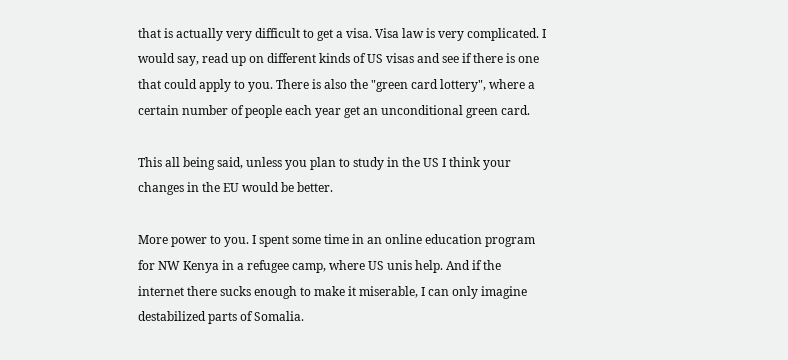that is actually very difficult to get a visa. Visa law is very complicated. I would say, read up on different kinds of US visas and see if there is one that could apply to you. There is also the "green card lottery", where a certain number of people each year get an unconditional green card.

This all being said, unless you plan to study in the US I think your changes in the EU would be better.

More power to you. I spent some time in an online education program for NW Kenya in a refugee camp, where US unis help. And if the internet there sucks enough to make it miserable, I can only imagine destabilized parts of Somalia.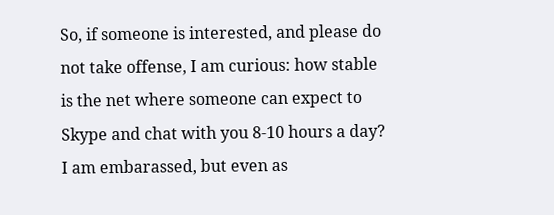So, if someone is interested, and please do not take offense, I am curious: how stable is the net where someone can expect to Skype and chat with you 8-10 hours a day? I am embarassed, but even as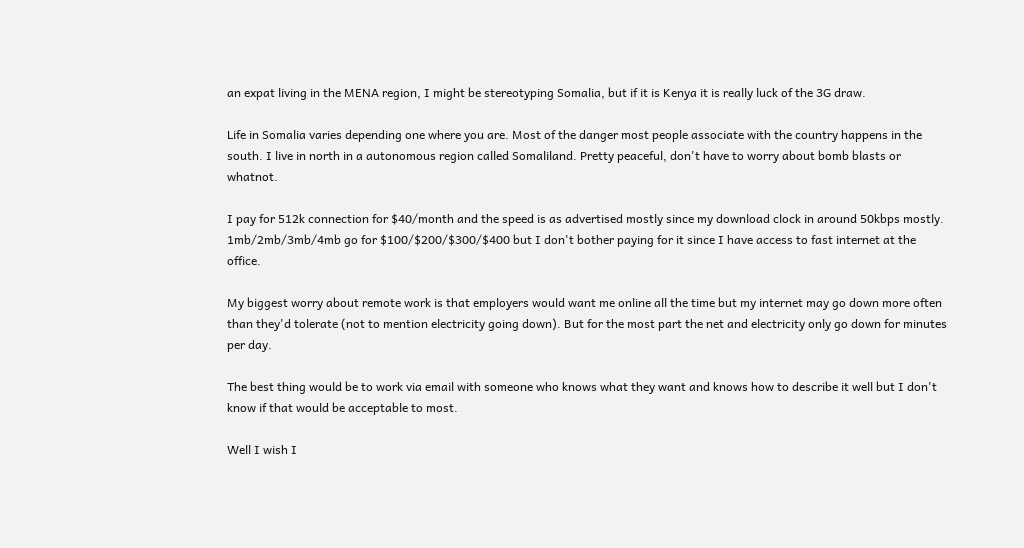an expat living in the MENA region, I might be stereotyping Somalia, but if it is Kenya it is really luck of the 3G draw.

Life in Somalia varies depending one where you are. Most of the danger most people associate with the country happens in the south. I live in north in a autonomous region called Somaliland. Pretty peaceful, don't have to worry about bomb blasts or whatnot.

I pay for 512k connection for $40/month and the speed is as advertised mostly since my download clock in around 50kbps mostly. 1mb/2mb/3mb/4mb go for $100/$200/$300/$400 but I don't bother paying for it since I have access to fast internet at the office.

My biggest worry about remote work is that employers would want me online all the time but my internet may go down more often than they'd tolerate (not to mention electricity going down). But for the most part the net and electricity only go down for minutes per day.

The best thing would be to work via email with someone who knows what they want and knows how to describe it well but I don't know if that would be acceptable to most.

Well I wish I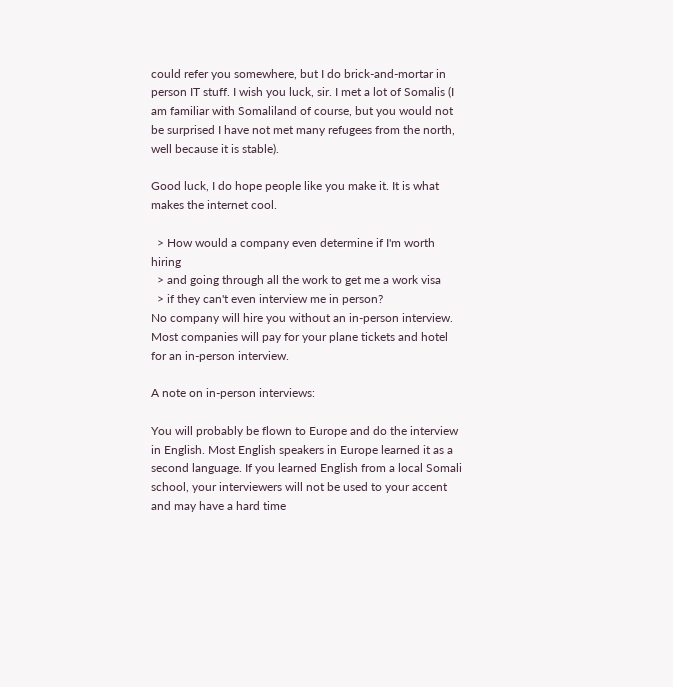could refer you somewhere, but I do brick-and-mortar in person IT stuff. I wish you luck, sir. I met a lot of Somalis (I am familiar with Somaliland of course, but you would not be surprised I have not met many refugees from the north, well because it is stable).

Good luck, I do hope people like you make it. It is what makes the internet cool.

  > How would a company even determine if I'm worth hiring
  > and going through all the work to get me a work visa
  > if they can't even interview me in person?
No company will hire you without an in-person interview. Most companies will pay for your plane tickets and hotel for an in-person interview.

A note on in-person interviews:

You will probably be flown to Europe and do the interview in English. Most English speakers in Europe learned it as a second language. If you learned English from a local Somali school, your interviewers will not be used to your accent and may have a hard time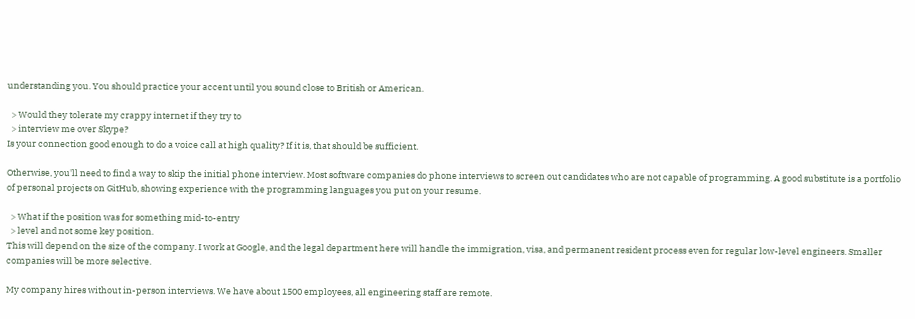understanding you. You should practice your accent until you sound close to British or American.

  > Would they tolerate my crappy internet if they try to
  > interview me over Skype?
Is your connection good enough to do a voice call at high quality? If it is, that should be sufficient.

Otherwise, you'll need to find a way to skip the initial phone interview. Most software companies do phone interviews to screen out candidates who are not capable of programming. A good substitute is a portfolio of personal projects on GitHub, showing experience with the programming languages you put on your resume.

  > What if the position was for something mid-to-entry
  > level and not some key position.
This will depend on the size of the company. I work at Google, and the legal department here will handle the immigration, visa, and permanent resident process even for regular low-level engineers. Smaller companies will be more selective.

My company hires without in-person interviews. We have about 1500 employees, all engineering staff are remote.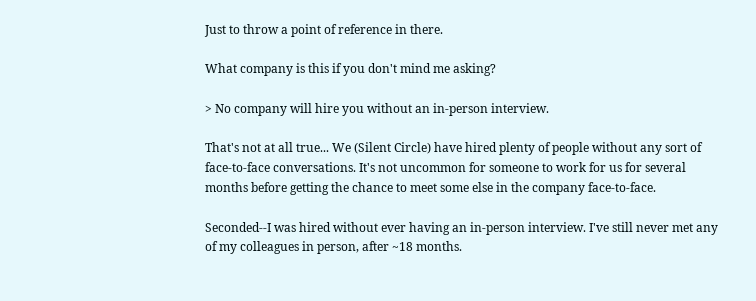Just to throw a point of reference in there.

What company is this if you don't mind me asking?

> No company will hire you without an in-person interview.

That's not at all true... We (Silent Circle) have hired plenty of people without any sort of face-to-face conversations. It's not uncommon for someone to work for us for several months before getting the chance to meet some else in the company face-to-face.

Seconded--I was hired without ever having an in-person interview. I've still never met any of my colleagues in person, after ~18 months.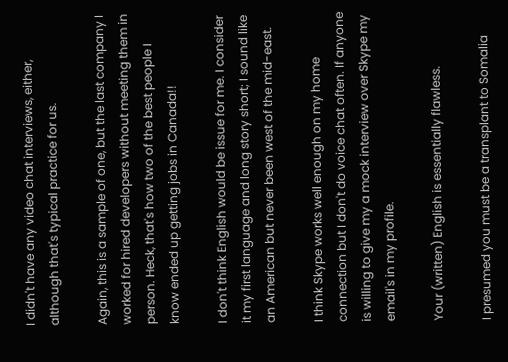I didn't have any video chat interviews, either, although that's typical practice for us.

Again, this is a sample of one, but the last company I worked for hired developers without meeting them in person. Heck, that's how two of the best people I know ended up getting jobs in Canada!!

I don't think English would be issue for me. I consider it my first language and long story short; I sound like an American but never been west of the mid-east.

I think Skype works well enough on my home connection but I don't do voice chat often. If anyone is willing to give my a mock interview over Skype my email's in my profile.

Your (written) English is essentially flawless.

I presumed you must be a transplant to Somalia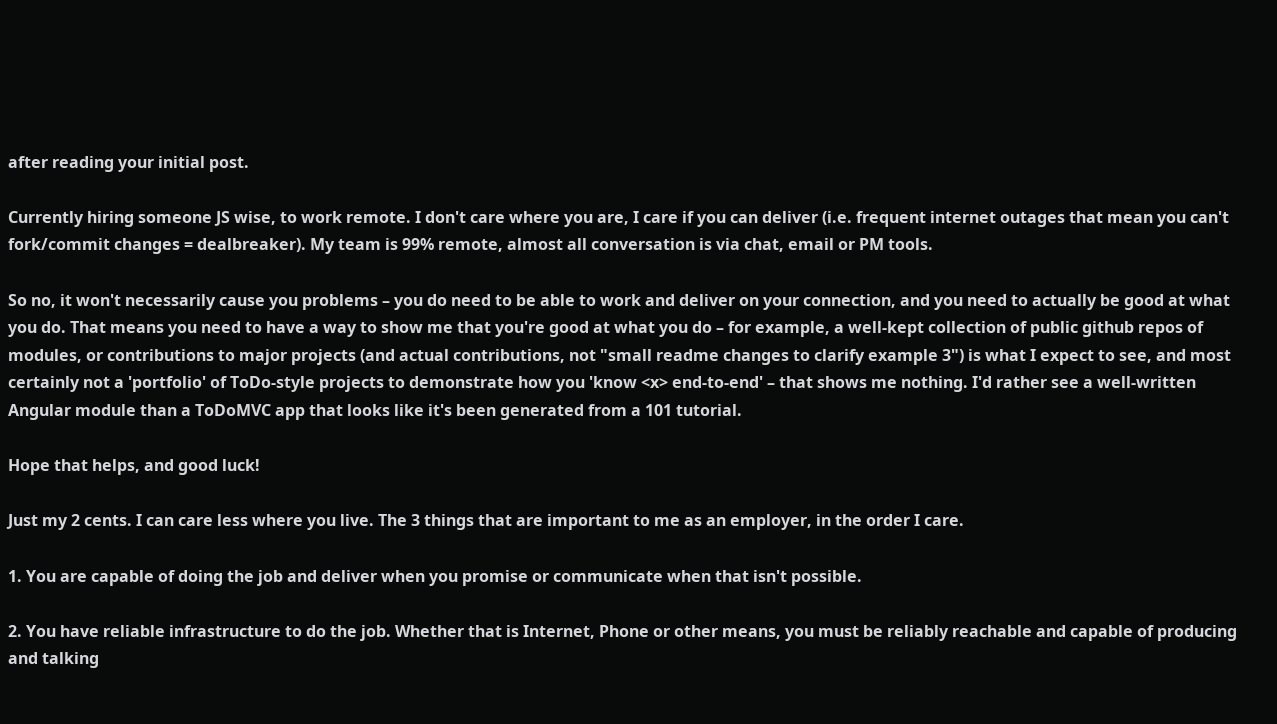after reading your initial post.

Currently hiring someone JS wise, to work remote. I don't care where you are, I care if you can deliver (i.e. frequent internet outages that mean you can't fork/commit changes = dealbreaker). My team is 99% remote, almost all conversation is via chat, email or PM tools.

So no, it won't necessarily cause you problems – you do need to be able to work and deliver on your connection, and you need to actually be good at what you do. That means you need to have a way to show me that you're good at what you do – for example, a well-kept collection of public github repos of modules, or contributions to major projects (and actual contributions, not "small readme changes to clarify example 3") is what I expect to see, and most certainly not a 'portfolio' of ToDo-style projects to demonstrate how you 'know <x> end-to-end' – that shows me nothing. I'd rather see a well-written Angular module than a ToDoMVC app that looks like it's been generated from a 101 tutorial.

Hope that helps, and good luck!

Just my 2 cents. I can care less where you live. The 3 things that are important to me as an employer, in the order I care.

1. You are capable of doing the job and deliver when you promise or communicate when that isn't possible.

2. You have reliable infrastructure to do the job. Whether that is Internet, Phone or other means, you must be reliably reachable and capable of producing and talking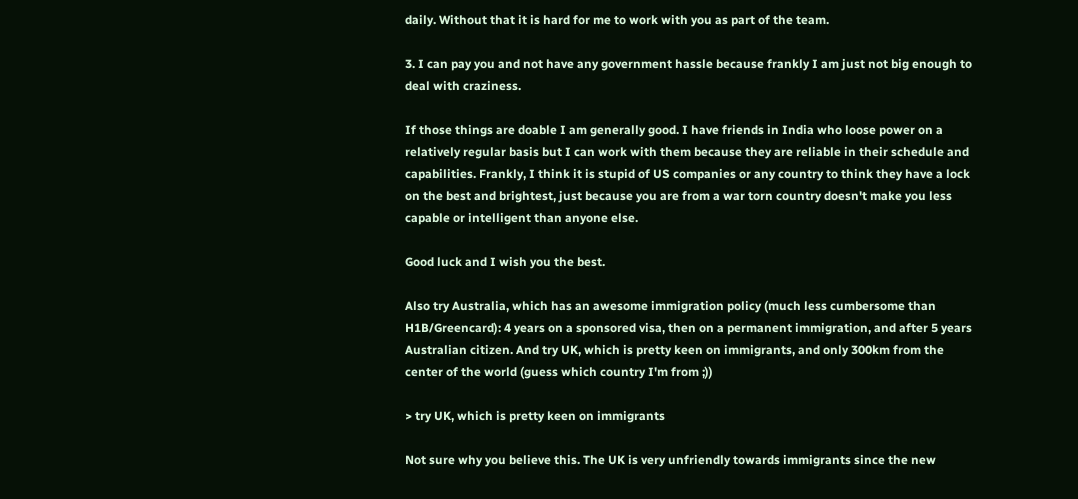daily. Without that it is hard for me to work with you as part of the team.

3. I can pay you and not have any government hassle because frankly I am just not big enough to deal with craziness.

If those things are doable I am generally good. I have friends in India who loose power on a relatively regular basis but I can work with them because they are reliable in their schedule and capabilities. Frankly, I think it is stupid of US companies or any country to think they have a lock on the best and brightest, just because you are from a war torn country doesn't make you less capable or intelligent than anyone else.

Good luck and I wish you the best.

Also try Australia, which has an awesome immigration policy (much less cumbersome than H1B/Greencard): 4 years on a sponsored visa, then on a permanent immigration, and after 5 years Australian citizen. And try UK, which is pretty keen on immigrants, and only 300km from the center of the world (guess which country I'm from ;))

> try UK, which is pretty keen on immigrants

Not sure why you believe this. The UK is very unfriendly towards immigrants since the new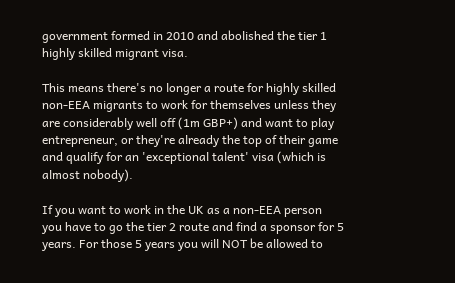government formed in 2010 and abolished the tier 1 highly skilled migrant visa.

This means there's no longer a route for highly skilled non-EEA migrants to work for themselves unless they are considerably well off (1m GBP+) and want to play entrepreneur, or they're already the top of their game and qualify for an 'exceptional talent' visa (which is almost nobody).

If you want to work in the UK as a non-EEA person you have to go the tier 2 route and find a sponsor for 5 years. For those 5 years you will NOT be allowed to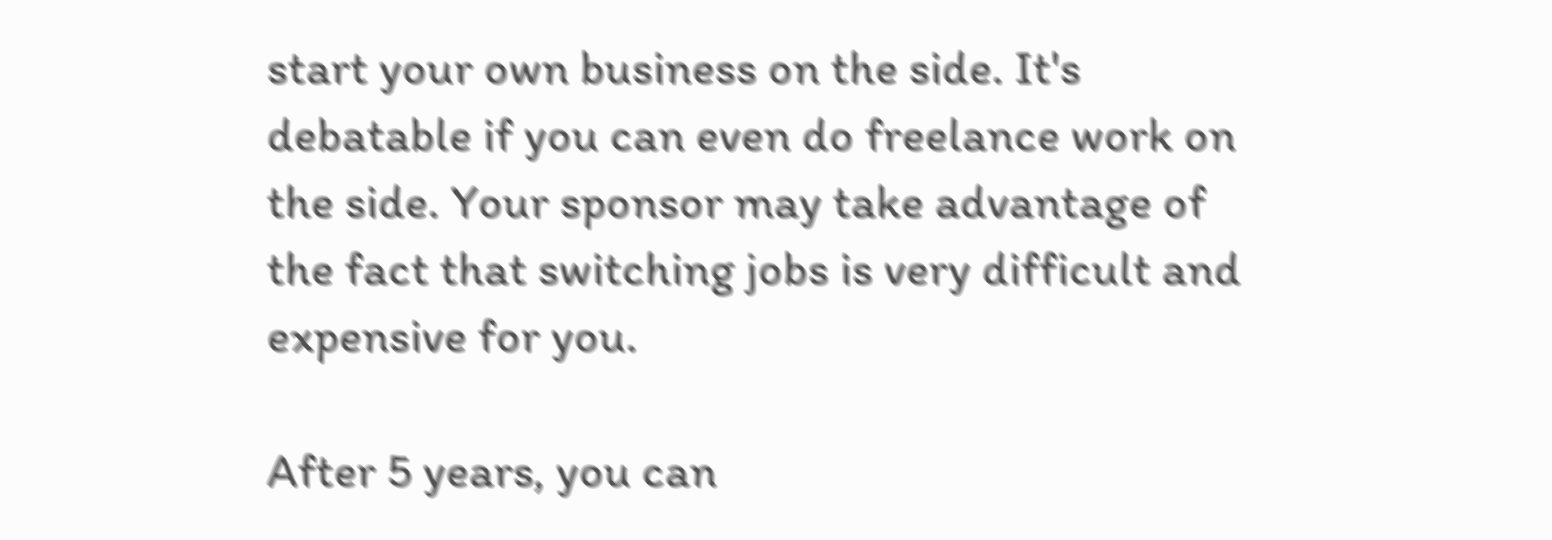start your own business on the side. It's debatable if you can even do freelance work on the side. Your sponsor may take advantage of the fact that switching jobs is very difficult and expensive for you.

After 5 years, you can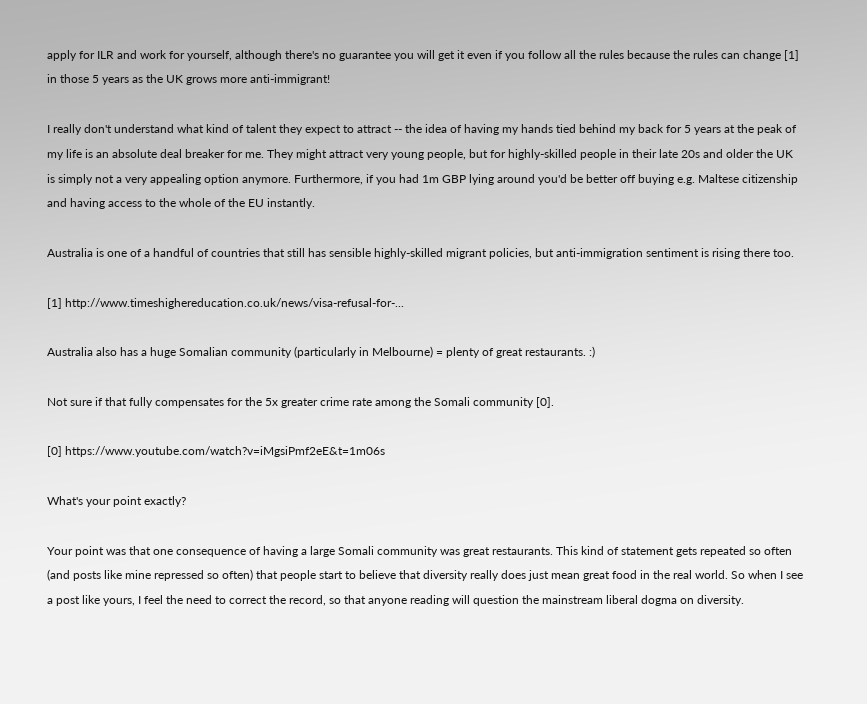apply for ILR and work for yourself, although there's no guarantee you will get it even if you follow all the rules because the rules can change [1] in those 5 years as the UK grows more anti-immigrant!

I really don't understand what kind of talent they expect to attract -- the idea of having my hands tied behind my back for 5 years at the peak of my life is an absolute deal breaker for me. They might attract very young people, but for highly-skilled people in their late 20s and older the UK is simply not a very appealing option anymore. Furthermore, if you had 1m GBP lying around you'd be better off buying e.g. Maltese citizenship and having access to the whole of the EU instantly.

Australia is one of a handful of countries that still has sensible highly-skilled migrant policies, but anti-immigration sentiment is rising there too.

[1] http://www.timeshighereducation.co.uk/news/visa-refusal-for-...

Australia also has a huge Somalian community (particularly in Melbourne) = plenty of great restaurants. :)

Not sure if that fully compensates for the 5x greater crime rate among the Somali community [0].

[0] https://www.youtube.com/watch?v=iMgsiPmf2eE&t=1m06s

What's your point exactly?

Your point was that one consequence of having a large Somali community was great restaurants. This kind of statement gets repeated so often (and posts like mine repressed so often) that people start to believe that diversity really does just mean great food in the real world. So when I see a post like yours, I feel the need to correct the record, so that anyone reading will question the mainstream liberal dogma on diversity.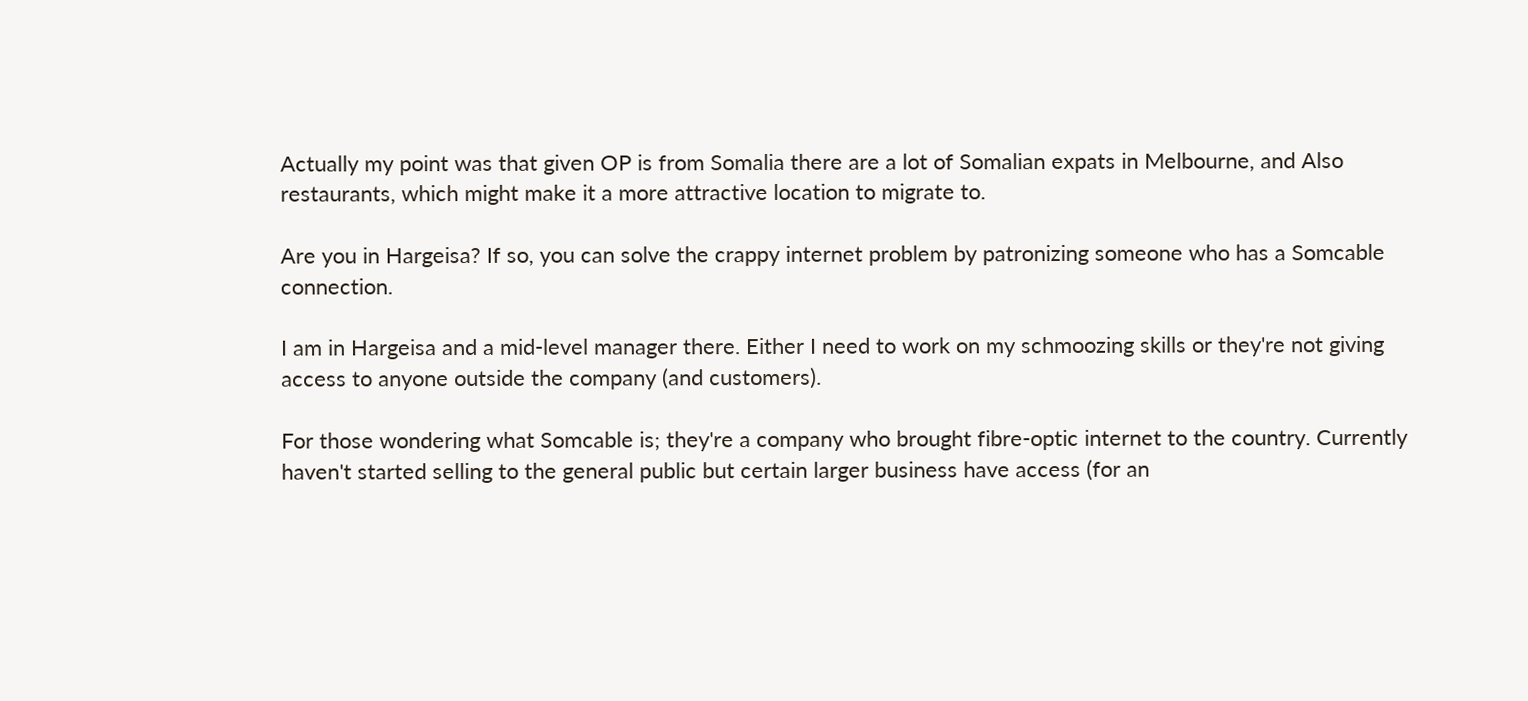Actually my point was that given OP is from Somalia there are a lot of Somalian expats in Melbourne, and Also restaurants, which might make it a more attractive location to migrate to.

Are you in Hargeisa? If so, you can solve the crappy internet problem by patronizing someone who has a Somcable connection.

I am in Hargeisa and a mid-level manager there. Either I need to work on my schmoozing skills or they're not giving access to anyone outside the company (and customers).

For those wondering what Somcable is; they're a company who brought fibre-optic internet to the country. Currently haven't started selling to the general public but certain larger business have access (for an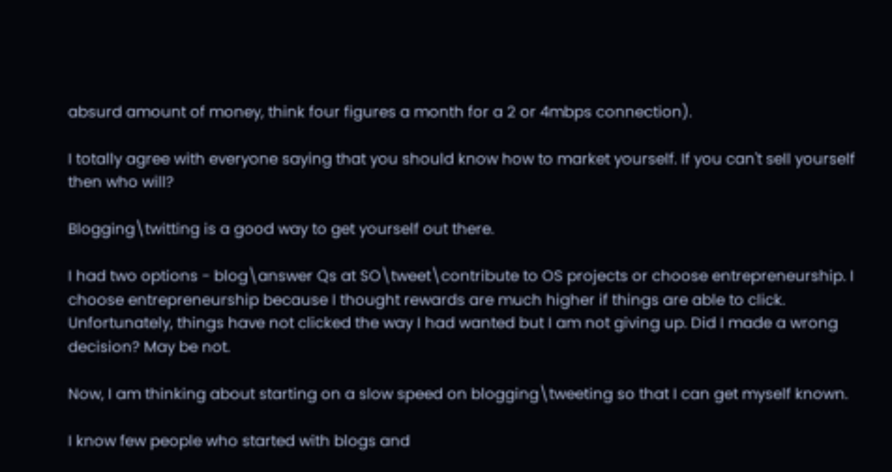absurd amount of money, think four figures a month for a 2 or 4mbps connection).

I totally agree with everyone saying that you should know how to market yourself. If you can't sell yourself then who will?

Blogging\twitting is a good way to get yourself out there.

I had two options - blog\answer Qs at SO\tweet\contribute to OS projects or choose entrepreneurship. I choose entrepreneurship because I thought rewards are much higher if things are able to click. Unfortunately, things have not clicked the way I had wanted but I am not giving up. Did I made a wrong decision? May be not.

Now, I am thinking about starting on a slow speed on blogging\tweeting so that I can get myself known.

I know few people who started with blogs and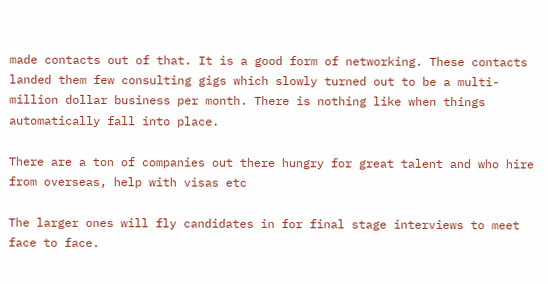made contacts out of that. It is a good form of networking. These contacts landed them few consulting gigs which slowly turned out to be a multi-million dollar business per month. There is nothing like when things automatically fall into place.

There are a ton of companies out there hungry for great talent and who hire from overseas, help with visas etc

The larger ones will fly candidates in for final stage interviews to meet face to face.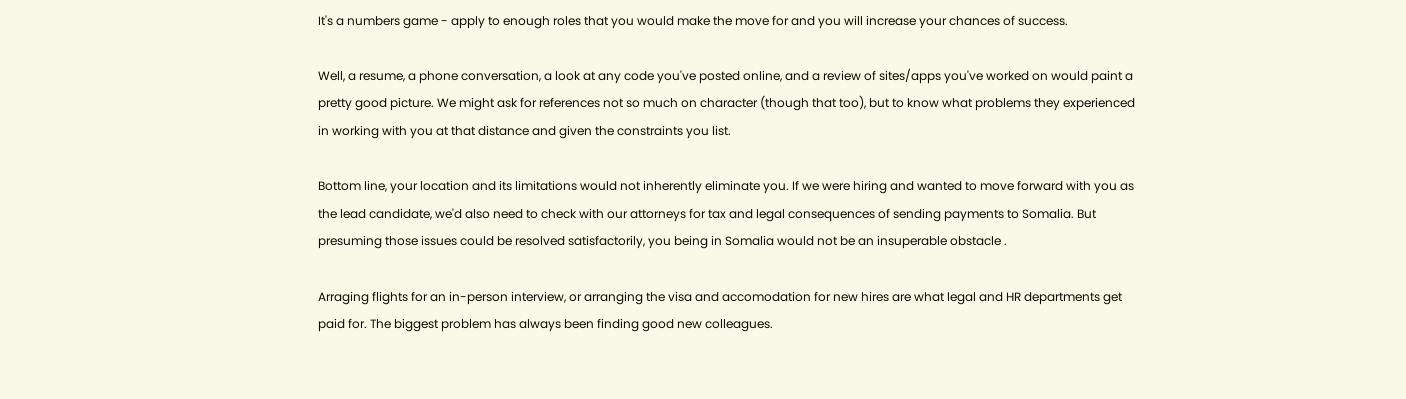It's a numbers game - apply to enough roles that you would make the move for and you will increase your chances of success.

Well, a resume, a phone conversation, a look at any code you've posted online, and a review of sites/apps you've worked on would paint a pretty good picture. We might ask for references not so much on character (though that too), but to know what problems they experienced in working with you at that distance and given the constraints you list.

Bottom line, your location and its limitations would not inherently eliminate you. If we were hiring and wanted to move forward with you as the lead candidate, we'd also need to check with our attorneys for tax and legal consequences of sending payments to Somalia. But presuming those issues could be resolved satisfactorily, you being in Somalia would not be an insuperable obstacle .

Arraging flights for an in-person interview, or arranging the visa and accomodation for new hires are what legal and HR departments get paid for. The biggest problem has always been finding good new colleagues.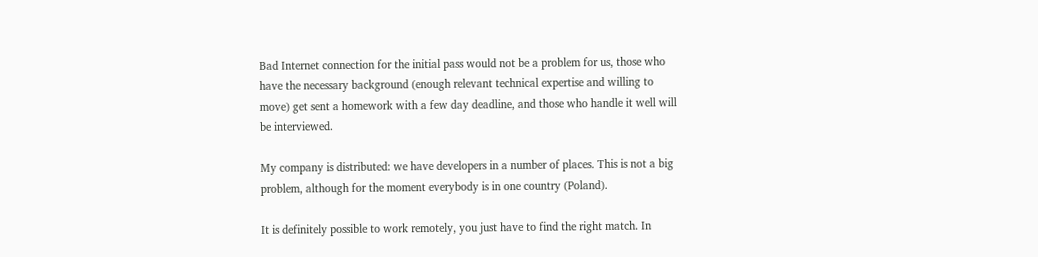Bad Internet connection for the initial pass would not be a problem for us, those who have the necessary background (enough relevant technical expertise and willing to move) get sent a homework with a few day deadline, and those who handle it well will be interviewed.

My company is distributed: we have developers in a number of places. This is not a big problem, although for the moment everybody is in one country (Poland).

It is definitely possible to work remotely, you just have to find the right match. In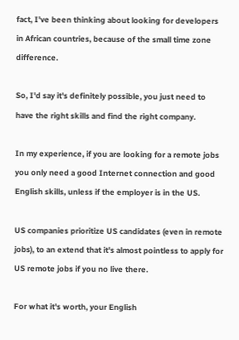fact, I've been thinking about looking for developers in African countries, because of the small time zone difference.

So, I'd say it's definitely possible, you just need to have the right skills and find the right company.

In my experience, if you are looking for a remote jobs you only need a good Internet connection and good English skills, unless if the employer is in the US.

US companies prioritize US candidates (even in remote jobs), to an extend that it's almost pointless to apply for US remote jobs if you no live there.

For what it's worth, your English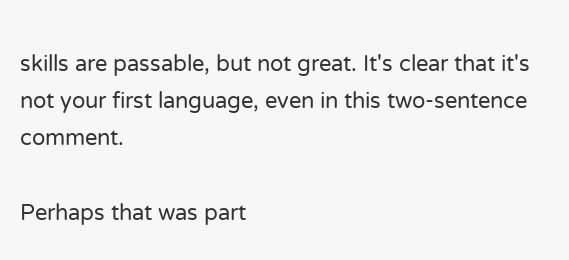skills are passable, but not great. It's clear that it's not your first language, even in this two-sentence comment.

Perhaps that was part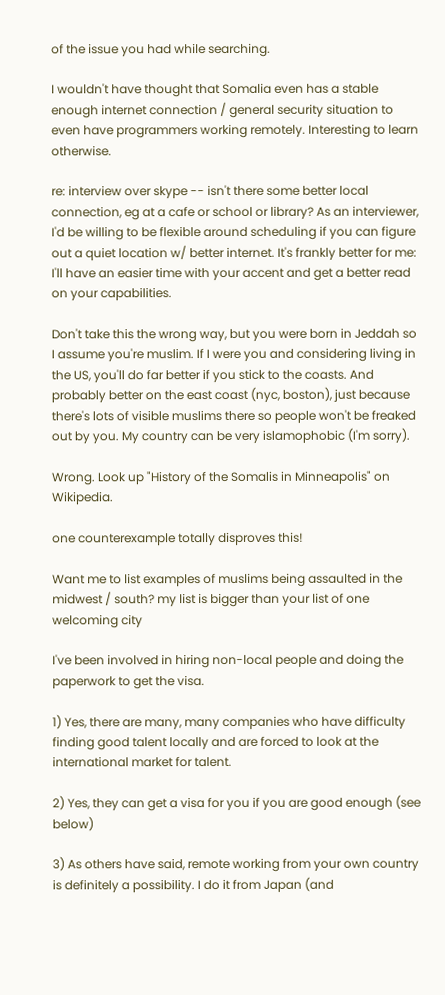of the issue you had while searching.

I wouldn't have thought that Somalia even has a stable enough internet connection / general security situation to even have programmers working remotely. Interesting to learn otherwise.

re: interview over skype -- isn't there some better local connection, eg at a cafe or school or library? As an interviewer, I'd be willing to be flexible around scheduling if you can figure out a quiet location w/ better internet. It's frankly better for me: I'll have an easier time with your accent and get a better read on your capabilities.

Don't take this the wrong way, but you were born in Jeddah so I assume you're muslim. If I were you and considering living in the US, you'll do far better if you stick to the coasts. And probably better on the east coast (nyc, boston), just because there's lots of visible muslims there so people won't be freaked out by you. My country can be very islamophobic (I'm sorry).

Wrong. Look up "History of the Somalis in Minneapolis" on Wikipedia.

one counterexample totally disproves this!

Want me to list examples of muslims being assaulted in the midwest / south? my list is bigger than your list of one welcoming city

I've been involved in hiring non-local people and doing the paperwork to get the visa.

1) Yes, there are many, many companies who have difficulty finding good talent locally and are forced to look at the international market for talent.

2) Yes, they can get a visa for you if you are good enough (see below)

3) As others have said, remote working from your own country is definitely a possibility. I do it from Japan (and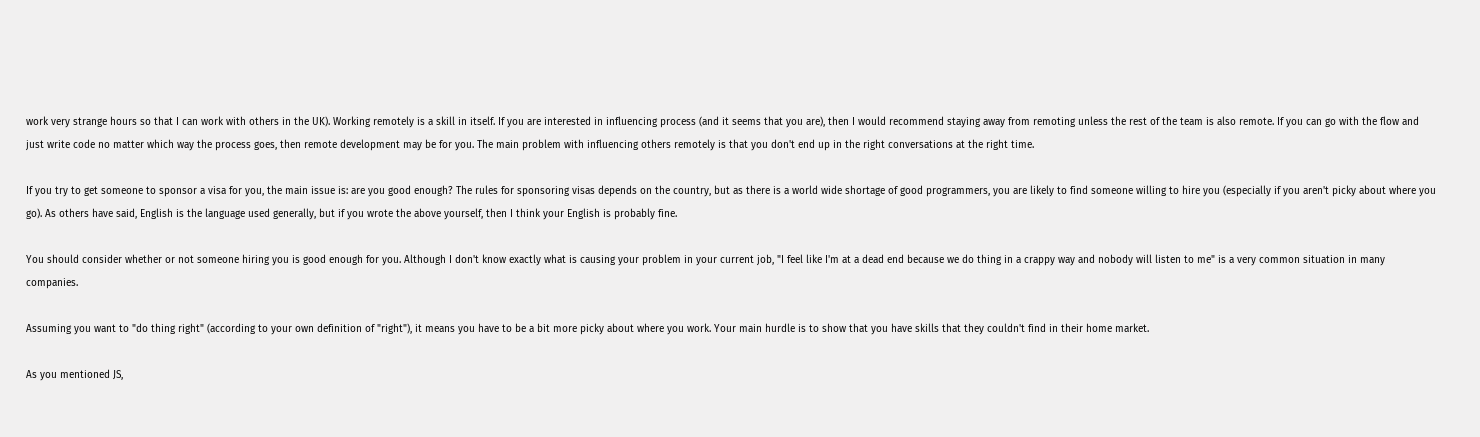work very strange hours so that I can work with others in the UK). Working remotely is a skill in itself. If you are interested in influencing process (and it seems that you are), then I would recommend staying away from remoting unless the rest of the team is also remote. If you can go with the flow and just write code no matter which way the process goes, then remote development may be for you. The main problem with influencing others remotely is that you don't end up in the right conversations at the right time.

If you try to get someone to sponsor a visa for you, the main issue is: are you good enough? The rules for sponsoring visas depends on the country, but as there is a world wide shortage of good programmers, you are likely to find someone willing to hire you (especially if you aren't picky about where you go). As others have said, English is the language used generally, but if you wrote the above yourself, then I think your English is probably fine.

You should consider whether or not someone hiring you is good enough for you. Although I don't know exactly what is causing your problem in your current job, "I feel like I'm at a dead end because we do thing in a crappy way and nobody will listen to me" is a very common situation in many companies.

Assuming you want to "do thing right" (according to your own definition of "right"), it means you have to be a bit more picky about where you work. Your main hurdle is to show that you have skills that they couldn't find in their home market.

As you mentioned JS,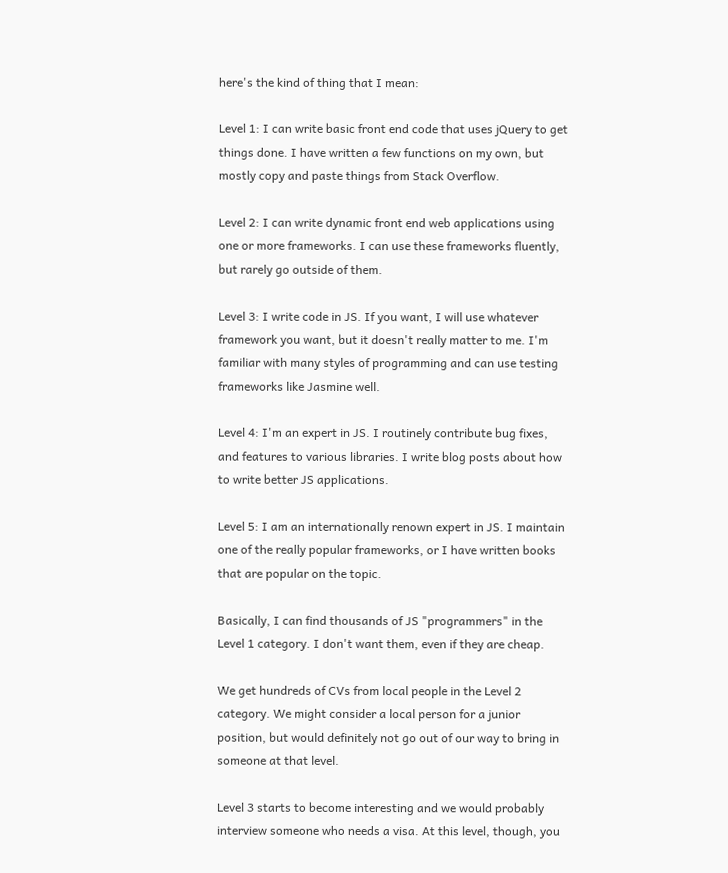here's the kind of thing that I mean:

Level 1: I can write basic front end code that uses jQuery to get things done. I have written a few functions on my own, but mostly copy and paste things from Stack Overflow.

Level 2: I can write dynamic front end web applications using one or more frameworks. I can use these frameworks fluently, but rarely go outside of them.

Level 3: I write code in JS. If you want, I will use whatever framework you want, but it doesn't really matter to me. I'm familiar with many styles of programming and can use testing frameworks like Jasmine well.

Level 4: I'm an expert in JS. I routinely contribute bug fixes, and features to various libraries. I write blog posts about how to write better JS applications.

Level 5: I am an internationally renown expert in JS. I maintain one of the really popular frameworks, or I have written books that are popular on the topic.

Basically, I can find thousands of JS "programmers" in the Level 1 category. I don't want them, even if they are cheap.

We get hundreds of CVs from local people in the Level 2 category. We might consider a local person for a junior position, but would definitely not go out of our way to bring in someone at that level.

Level 3 starts to become interesting and we would probably interview someone who needs a visa. At this level, though, you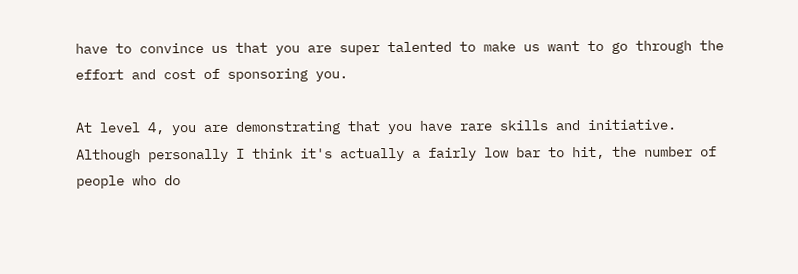have to convince us that you are super talented to make us want to go through the effort and cost of sponsoring you.

At level 4, you are demonstrating that you have rare skills and initiative. Although personally I think it's actually a fairly low bar to hit, the number of people who do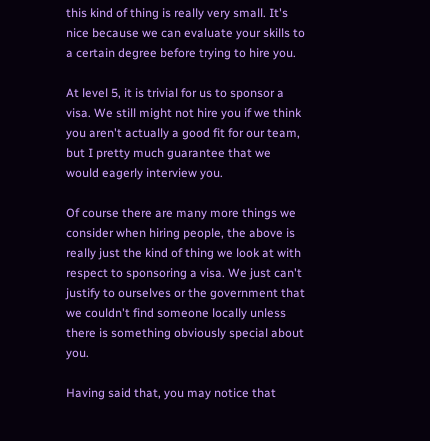this kind of thing is really very small. It's nice because we can evaluate your skills to a certain degree before trying to hire you.

At level 5, it is trivial for us to sponsor a visa. We still might not hire you if we think you aren't actually a good fit for our team, but I pretty much guarantee that we would eagerly interview you.

Of course there are many more things we consider when hiring people, the above is really just the kind of thing we look at with respect to sponsoring a visa. We just can't justify to ourselves or the government that we couldn't find someone locally unless there is something obviously special about you.

Having said that, you may notice that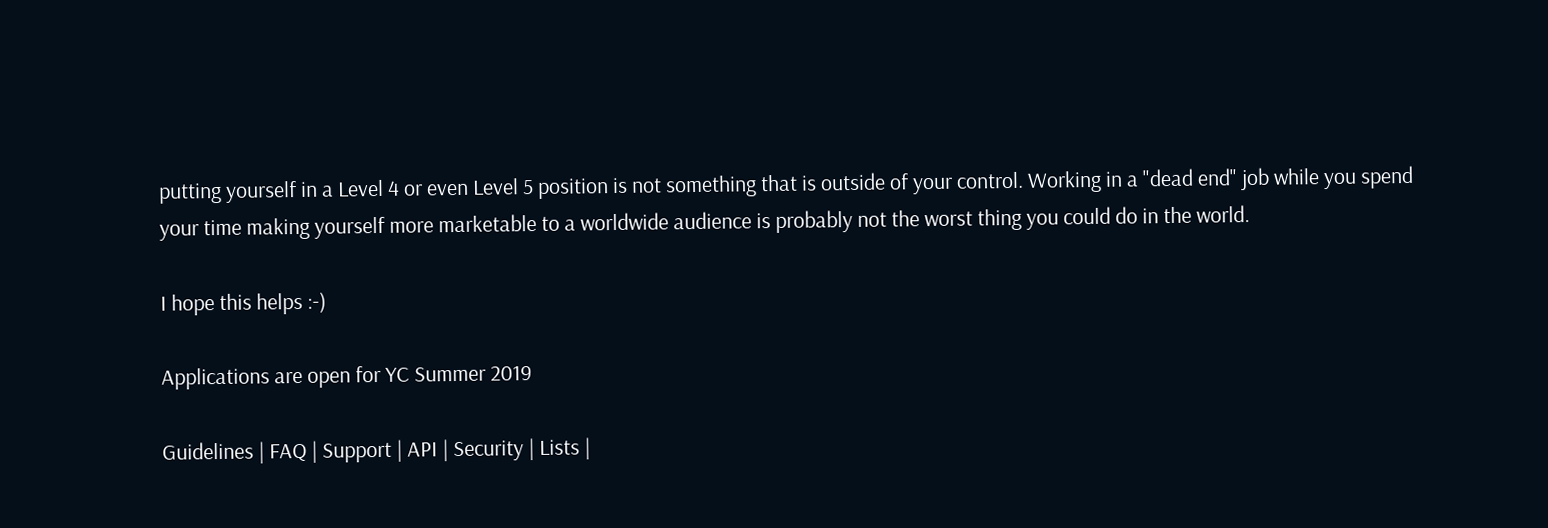putting yourself in a Level 4 or even Level 5 position is not something that is outside of your control. Working in a "dead end" job while you spend your time making yourself more marketable to a worldwide audience is probably not the worst thing you could do in the world.

I hope this helps :-)

Applications are open for YC Summer 2019

Guidelines | FAQ | Support | API | Security | Lists |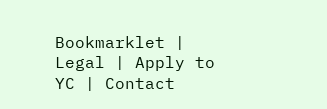Bookmarklet | Legal | Apply to YC | Contact